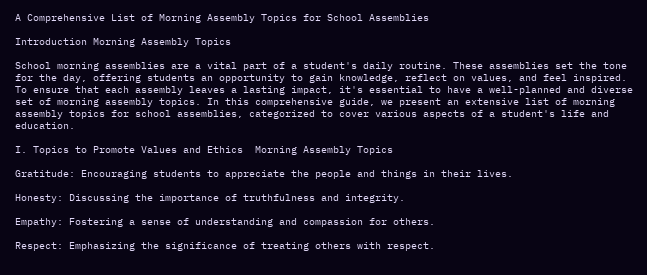A Comprehensive List of Morning Assembly Topics for School Assemblies

Introduction Morning Assembly Topics

School morning assemblies are a vital part of a student's daily routine. These assemblies set the tone for the day, offering students an opportunity to gain knowledge, reflect on values, and feel inspired. To ensure that each assembly leaves a lasting impact, it's essential to have a well-planned and diverse set of morning assembly topics. In this comprehensive guide, we present an extensive list of morning assembly topics for school assemblies, categorized to cover various aspects of a student's life and education.

I. Topics to Promote Values and Ethics  Morning Assembly Topics

Gratitude: Encouraging students to appreciate the people and things in their lives.

Honesty: Discussing the importance of truthfulness and integrity.

Empathy: Fostering a sense of understanding and compassion for others.

Respect: Emphasizing the significance of treating others with respect.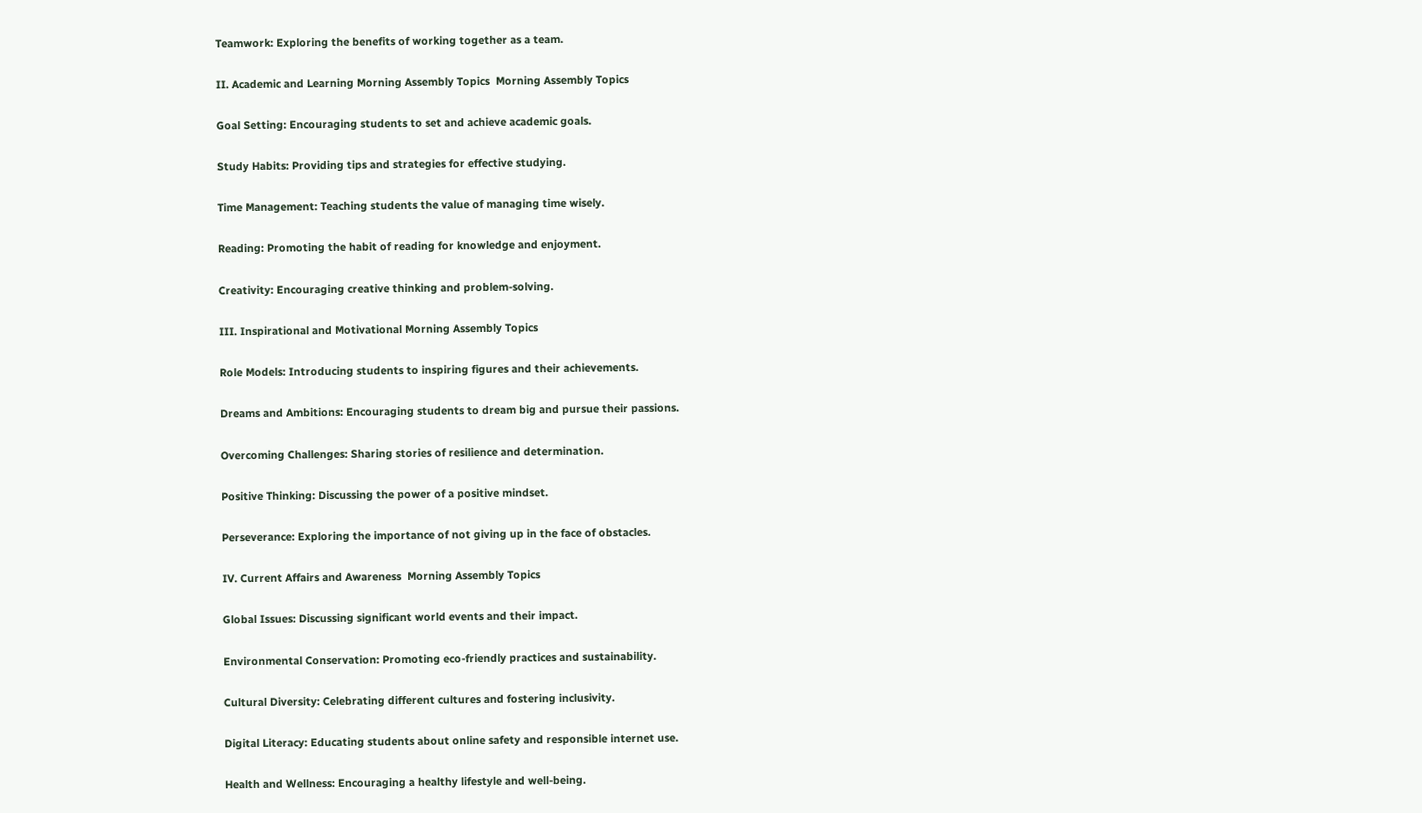Teamwork: Exploring the benefits of working together as a team.

II. Academic and Learning Morning Assembly Topics  Morning Assembly Topics

Goal Setting: Encouraging students to set and achieve academic goals.

Study Habits: Providing tips and strategies for effective studying.

Time Management: Teaching students the value of managing time wisely.

Reading: Promoting the habit of reading for knowledge and enjoyment.

Creativity: Encouraging creative thinking and problem-solving.

III. Inspirational and Motivational Morning Assembly Topics

Role Models: Introducing students to inspiring figures and their achievements.

Dreams and Ambitions: Encouraging students to dream big and pursue their passions.

Overcoming Challenges: Sharing stories of resilience and determination.

Positive Thinking: Discussing the power of a positive mindset.

Perseverance: Exploring the importance of not giving up in the face of obstacles.

IV. Current Affairs and Awareness  Morning Assembly Topics

Global Issues: Discussing significant world events and their impact.

Environmental Conservation: Promoting eco-friendly practices and sustainability.

Cultural Diversity: Celebrating different cultures and fostering inclusivity.

Digital Literacy: Educating students about online safety and responsible internet use.

Health and Wellness: Encouraging a healthy lifestyle and well-being.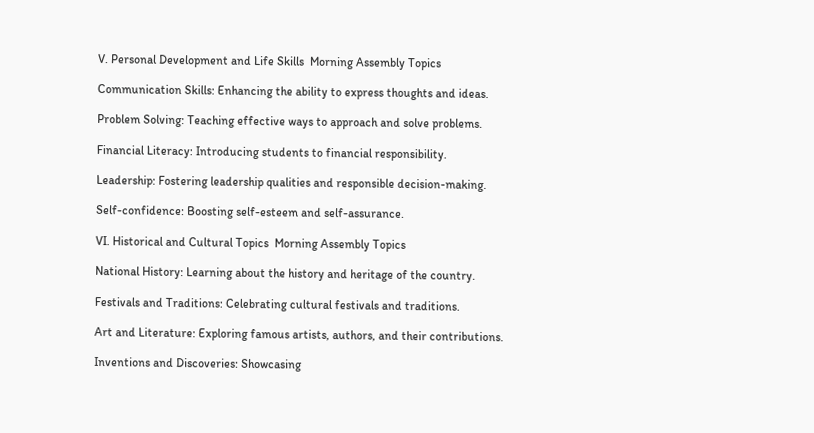V. Personal Development and Life Skills  Morning Assembly Topics

Communication Skills: Enhancing the ability to express thoughts and ideas.

Problem Solving: Teaching effective ways to approach and solve problems.

Financial Literacy: Introducing students to financial responsibility.

Leadership: Fostering leadership qualities and responsible decision-making.

Self-confidence: Boosting self-esteem and self-assurance.

VI. Historical and Cultural Topics  Morning Assembly Topics

National History: Learning about the history and heritage of the country.

Festivals and Traditions: Celebrating cultural festivals and traditions.

Art and Literature: Exploring famous artists, authors, and their contributions.

Inventions and Discoveries: Showcasing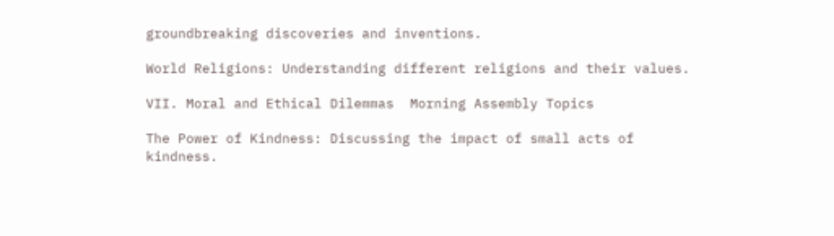groundbreaking discoveries and inventions.

World Religions: Understanding different religions and their values.

VII. Moral and Ethical Dilemmas  Morning Assembly Topics

The Power of Kindness: Discussing the impact of small acts of kindness.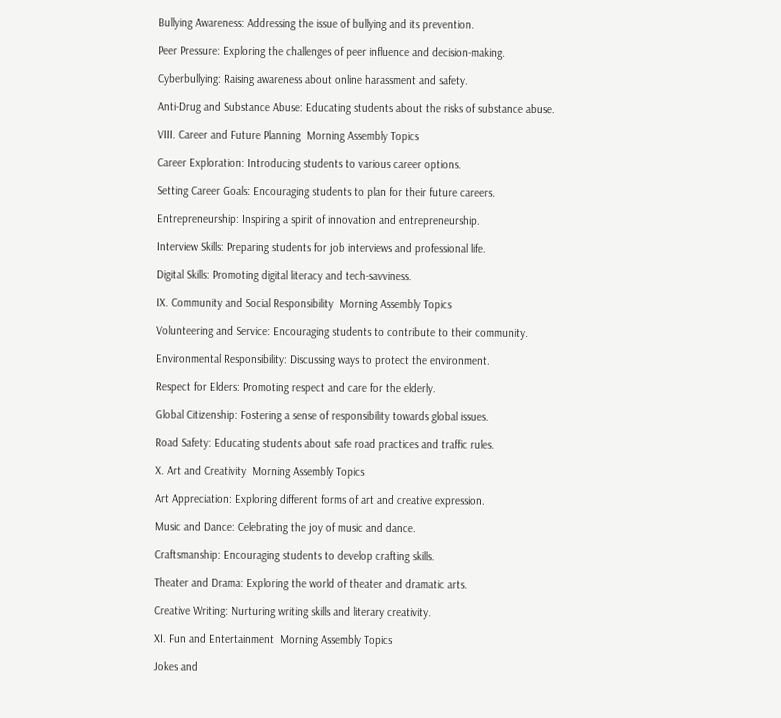Bullying Awareness: Addressing the issue of bullying and its prevention.

Peer Pressure: Exploring the challenges of peer influence and decision-making.

Cyberbullying: Raising awareness about online harassment and safety.

Anti-Drug and Substance Abuse: Educating students about the risks of substance abuse.

VIII. Career and Future Planning  Morning Assembly Topics

Career Exploration: Introducing students to various career options.

Setting Career Goals: Encouraging students to plan for their future careers.

Entrepreneurship: Inspiring a spirit of innovation and entrepreneurship.

Interview Skills: Preparing students for job interviews and professional life.

Digital Skills: Promoting digital literacy and tech-savviness.

IX. Community and Social Responsibility  Morning Assembly Topics

Volunteering and Service: Encouraging students to contribute to their community.

Environmental Responsibility: Discussing ways to protect the environment.

Respect for Elders: Promoting respect and care for the elderly.

Global Citizenship: Fostering a sense of responsibility towards global issues.

Road Safety: Educating students about safe road practices and traffic rules.

X. Art and Creativity  Morning Assembly Topics

Art Appreciation: Exploring different forms of art and creative expression.

Music and Dance: Celebrating the joy of music and dance.

Craftsmanship: Encouraging students to develop crafting skills.

Theater and Drama: Exploring the world of theater and dramatic arts.

Creative Writing: Nurturing writing skills and literary creativity.

XI. Fun and Entertainment  Morning Assembly Topics

Jokes and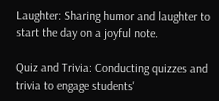Laughter: Sharing humor and laughter to start the day on a joyful note.

Quiz and Trivia: Conducting quizzes and trivia to engage students'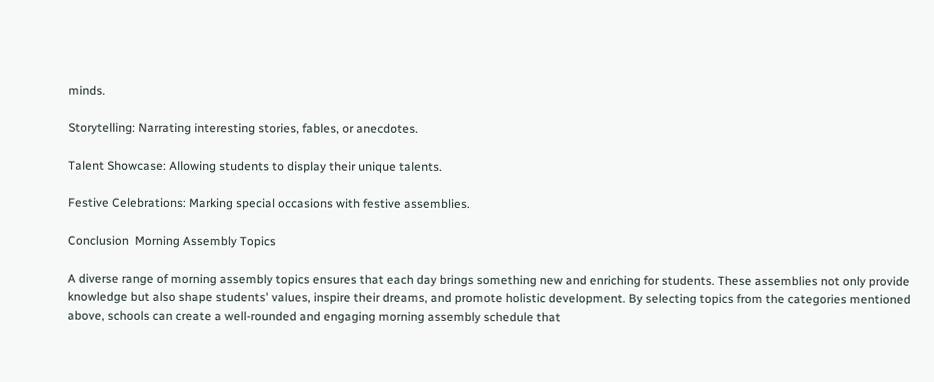minds.

Storytelling: Narrating interesting stories, fables, or anecdotes.

Talent Showcase: Allowing students to display their unique talents.

Festive Celebrations: Marking special occasions with festive assemblies.

Conclusion  Morning Assembly Topics

A diverse range of morning assembly topics ensures that each day brings something new and enriching for students. These assemblies not only provide knowledge but also shape students' values, inspire their dreams, and promote holistic development. By selecting topics from the categories mentioned above, schools can create a well-rounded and engaging morning assembly schedule that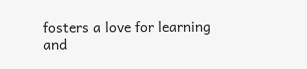fosters a love for learning and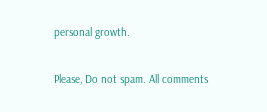personal growth.

Please, Do not spam. All comments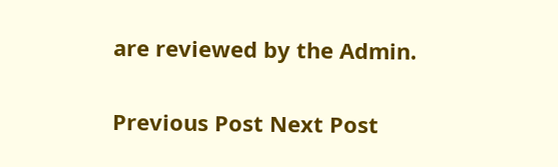are reviewed by the Admin.

Previous Post Next Post